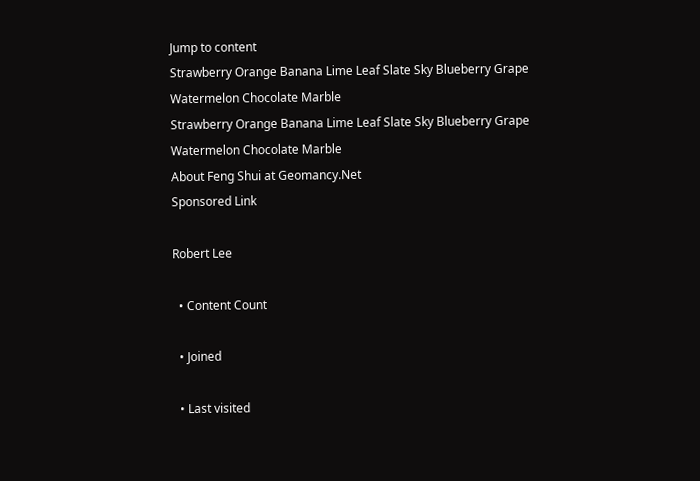Jump to content
Strawberry Orange Banana Lime Leaf Slate Sky Blueberry Grape Watermelon Chocolate Marble
Strawberry Orange Banana Lime Leaf Slate Sky Blueberry Grape Watermelon Chocolate Marble
About Feng Shui at Geomancy.Net
Sponsored Link

Robert Lee

  • Content Count

  • Joined

  • Last visited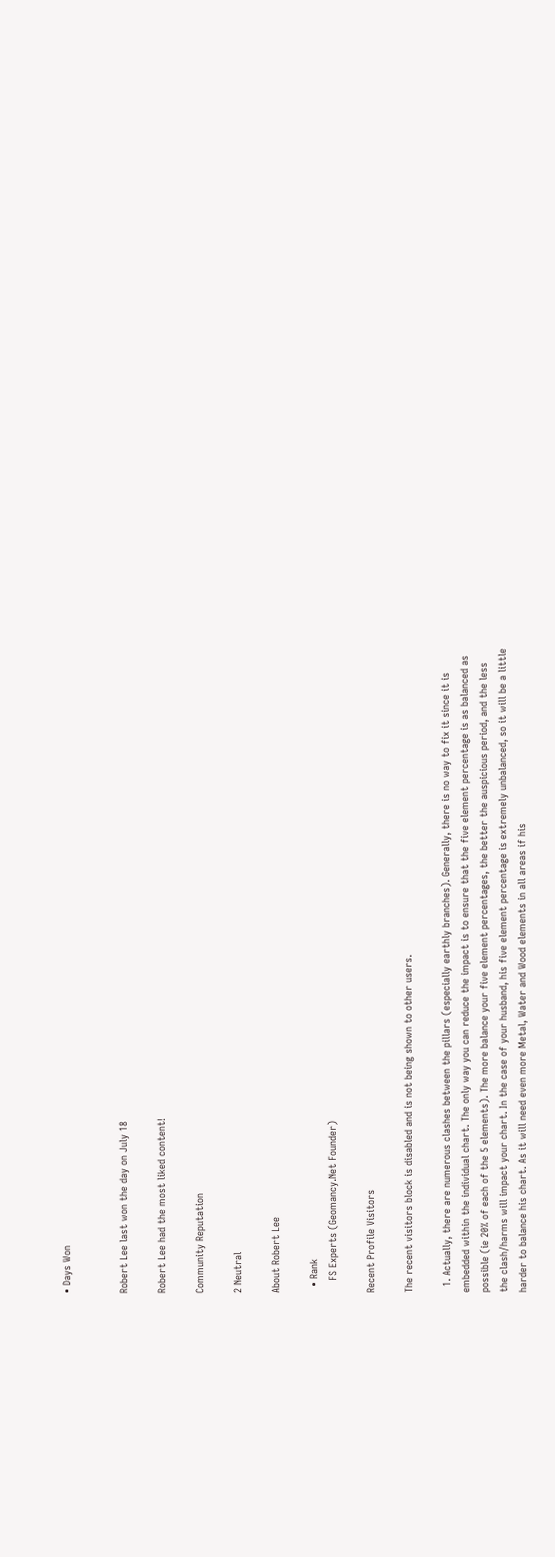• Days Won


Robert Lee last won the day on July 18

Robert Lee had the most liked content!

Community Reputation

2 Neutral

About Robert Lee

  • Rank
    FS Experts (Geomancy.Net Founder)

Recent Profile Visitors

The recent visitors block is disabled and is not being shown to other users.

  1. Actually, there are numerous clashes between the pillars (especially earthly branches). Generally, there is no way to fix it since it is embedded within the individual chart. The only way you can reduce the impact is to ensure that the five element percentage is as balanced as possible (ie 20% of each of the 5 elements). The more balance your five element percentages, the better the auspicious period, and the less the clash/harms will impact your chart. In the case of your husband, his five element percentage is extremely unbalanced, so it will be a little harder to balance his chart. As it will need even more Metal, Water and Wood elements in all areas if his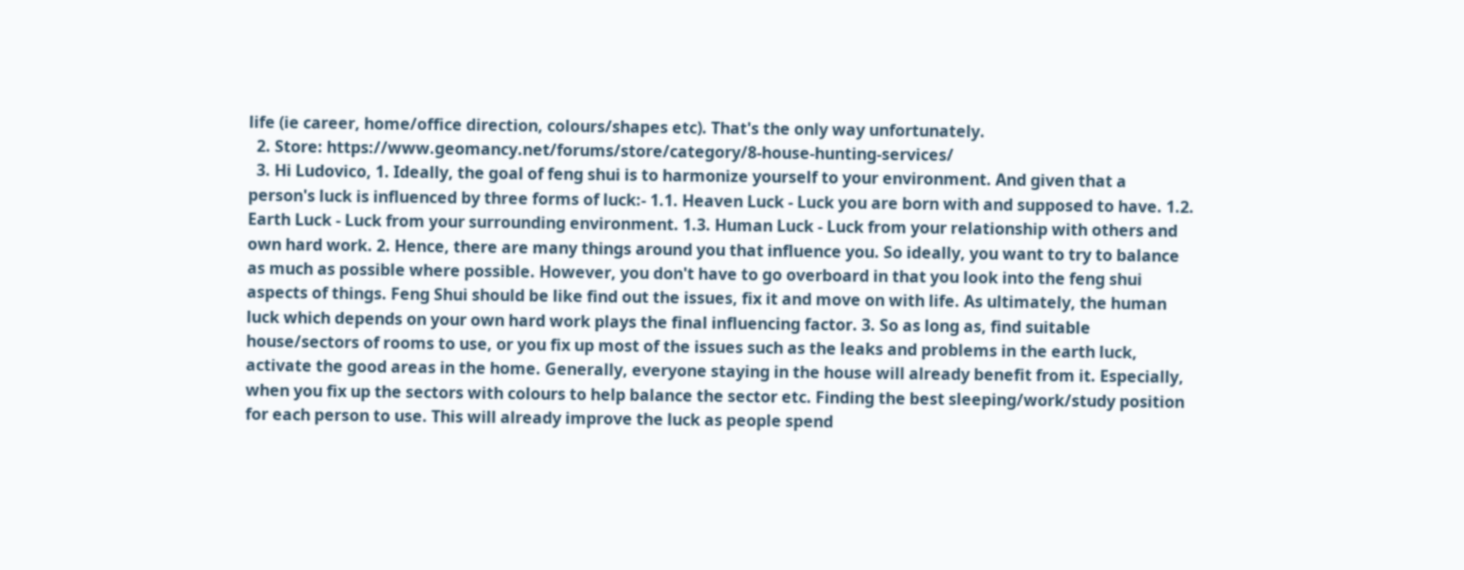life (ie career, home/office direction, colours/shapes etc). That's the only way unfortunately.
  2. Store: https://www.geomancy.net/forums/store/category/8-house-hunting-services/
  3. Hi Ludovico, 1. Ideally, the goal of feng shui is to harmonize yourself to your environment. And given that a person's luck is influenced by three forms of luck:- 1.1. Heaven Luck - Luck you are born with and supposed to have. 1.2. Earth Luck - Luck from your surrounding environment. 1.3. Human Luck - Luck from your relationship with others and own hard work. 2. Hence, there are many things around you that influence you. So ideally, you want to try to balance as much as possible where possible. However, you don't have to go overboard in that you look into the feng shui aspects of things. Feng Shui should be like find out the issues, fix it and move on with life. As ultimately, the human luck which depends on your own hard work plays the final influencing factor. 3. So as long as, find suitable house/sectors of rooms to use, or you fix up most of the issues such as the leaks and problems in the earth luck, activate the good areas in the home. Generally, everyone staying in the house will already benefit from it. Especially, when you fix up the sectors with colours to help balance the sector etc. Finding the best sleeping/work/study position for each person to use. This will already improve the luck as people spend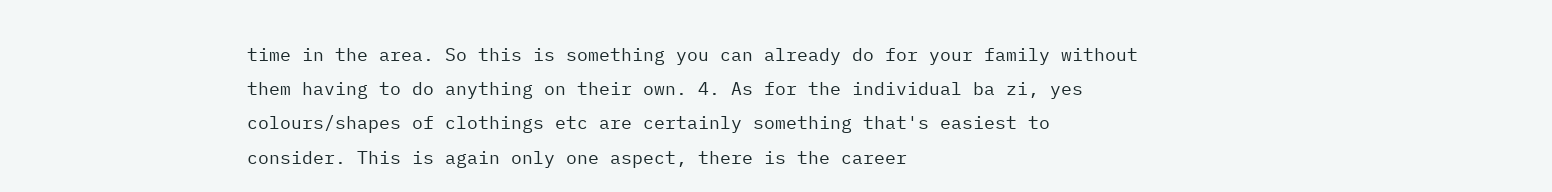time in the area. So this is something you can already do for your family without them having to do anything on their own. 4. As for the individual ba zi, yes colours/shapes of clothings etc are certainly something that's easiest to consider. This is again only one aspect, there is the career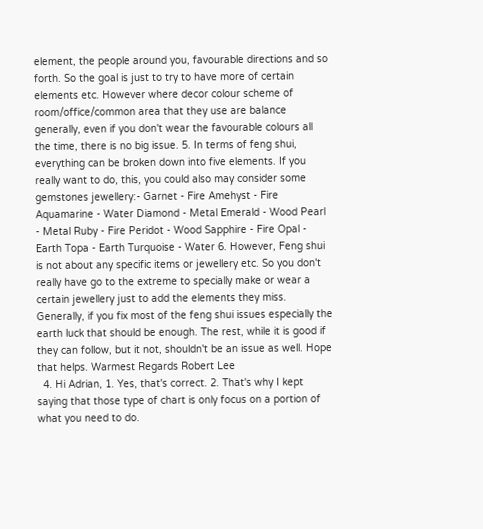element, the people around you, favourable directions and so forth. So the goal is just to try to have more of certain elements etc. However where decor colour scheme of room/office/common area that they use are balance generally, even if you don't wear the favourable colours all the time, there is no big issue. 5. In terms of feng shui, everything can be broken down into five elements. If you really want to do, this, you could also may consider some gemstones jewellery:- Garnet - Fire Amehyst - Fire Aquamarine - Water Diamond - Metal Emerald - Wood Pearl - Metal Ruby - Fire Peridot - Wood Sapphire - Fire Opal - Earth Topa - Earth Turquoise - Water 6. However, Feng shui is not about any specific items or jewellery etc. So you don't really have go to the extreme to specially make or wear a certain jewellery just to add the elements they miss. Generally, if you fix most of the feng shui issues especially the earth luck that should be enough. The rest, while it is good if they can follow, but it not, shouldn't be an issue as well. Hope that helps. Warmest Regards Robert Lee
  4. Hi Adrian, 1. Yes, that's correct. 2. That's why I kept saying that those type of chart is only focus on a portion of what you need to do.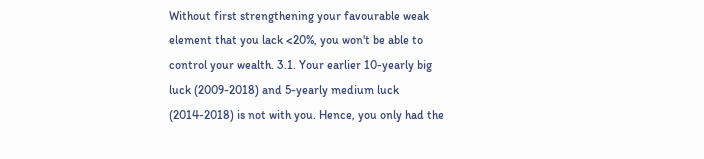Without first strengthening your favourable weak element that you lack <20%, you won't be able to control your wealth. 3.1. Your earlier 10-yearly big luck (2009-2018) and 5-yearly medium luck (2014-2018) is not with you. Hence, you only had the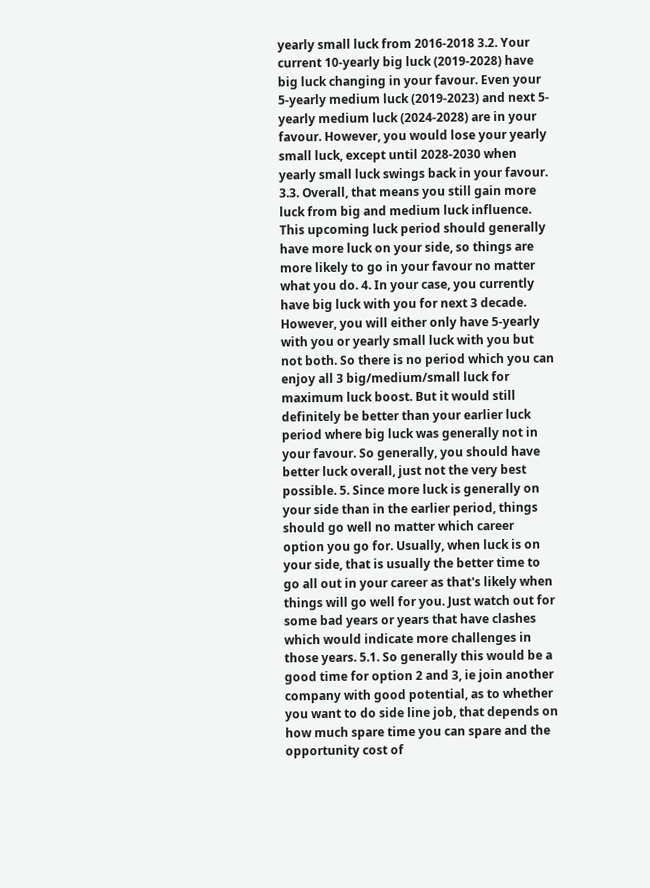yearly small luck from 2016-2018 3.2. Your current 10-yearly big luck (2019-2028) have big luck changing in your favour. Even your 5-yearly medium luck (2019-2023) and next 5-yearly medium luck (2024-2028) are in your favour. However, you would lose your yearly small luck, except until 2028-2030 when yearly small luck swings back in your favour. 3.3. Overall, that means you still gain more luck from big and medium luck influence. This upcoming luck period should generally have more luck on your side, so things are more likely to go in your favour no matter what you do. 4. In your case, you currently have big luck with you for next 3 decade. However, you will either only have 5-yearly with you or yearly small luck with you but not both. So there is no period which you can enjoy all 3 big/medium/small luck for maximum luck boost. But it would still definitely be better than your earlier luck period where big luck was generally not in your favour. So generally, you should have better luck overall, just not the very best possible. 5. Since more luck is generally on your side than in the earlier period, things should go well no matter which career option you go for. Usually, when luck is on your side, that is usually the better time to go all out in your career as that's likely when things will go well for you. Just watch out for some bad years or years that have clashes which would indicate more challenges in those years. 5.1. So generally this would be a good time for option 2 and 3, ie join another company with good potential, as to whether you want to do side line job, that depends on how much spare time you can spare and the opportunity cost of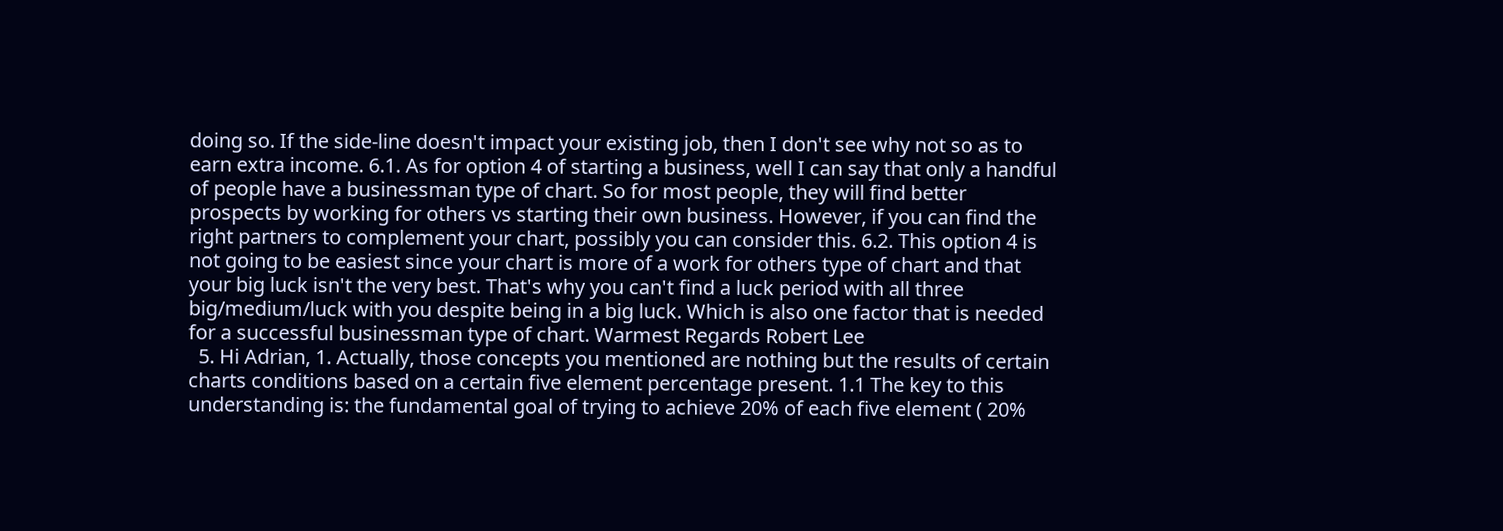doing so. If the side-line doesn't impact your existing job, then I don't see why not so as to earn extra income. 6.1. As for option 4 of starting a business, well I can say that only a handful of people have a businessman type of chart. So for most people, they will find better prospects by working for others vs starting their own business. However, if you can find the right partners to complement your chart, possibly you can consider this. 6.2. This option 4 is not going to be easiest since your chart is more of a work for others type of chart and that your big luck isn't the very best. That's why you can't find a luck period with all three big/medium/luck with you despite being in a big luck. Which is also one factor that is needed for a successful businessman type of chart. Warmest Regards Robert Lee
  5. Hi Adrian, 1. Actually, those concepts you mentioned are nothing but the results of certain charts conditions based on a certain five element percentage present. 1.1 The key to this understanding is: the fundamental goal of trying to achieve 20% of each five element ( 20%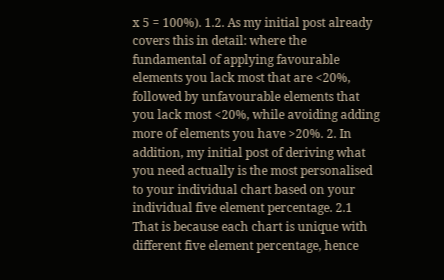x 5 = 100%). 1.2. As my initial post already covers this in detail: where the fundamental of applying favourable elements you lack most that are <20%, followed by unfavourable elements that you lack most <20%, while avoiding adding more of elements you have >20%. 2. In addition, my initial post of deriving what you need actually is the most personalised to your individual chart based on your individual five element percentage. 2.1 That is because each chart is unique with different five element percentage, hence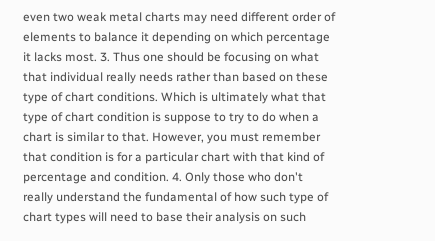even two weak metal charts may need different order of elements to balance it depending on which percentage it lacks most. 3. Thus one should be focusing on what that individual really needs rather than based on these type of chart conditions. Which is ultimately what that type of chart condition is suppose to try to do when a chart is similar to that. However, you must remember that condition is for a particular chart with that kind of percentage and condition. 4. Only those who don't really understand the fundamental of how such type of chart types will need to base their analysis on such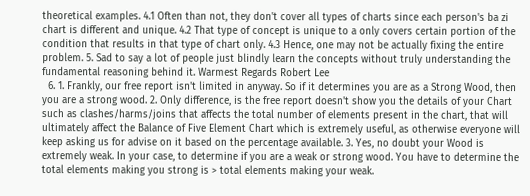theoretical examples. 4.1 Often than not, they don't cover all types of charts since each person's ba zi chart is different and unique. 4.2 That type of concept is unique to a only covers certain portion of the condition that results in that type of chart only. 4.3 Hence, one may not be actually fixing the entire problem. 5. Sad to say a lot of people just blindly learn the concepts without truly understanding the fundamental reasoning behind it. Warmest Regards Robert Lee
  6. 1. Frankly, our free report isn't limited in anyway. So if it determines you are as a Strong Wood, then you are a strong wood. 2. Only difference, is the free report doesn't show you the details of your Chart such as clashes/harms/joins that affects the total number of elements present in the chart, that will ultimately affect the Balance of Five Element Chart which is extremely useful, as otherwise everyone will keep asking us for advise on it based on the percentage available. 3. Yes, no doubt your Wood is extremely weak. In your case, to determine if you are a weak or strong wood. You have to determine the total elements making you strong is > total elements making your weak.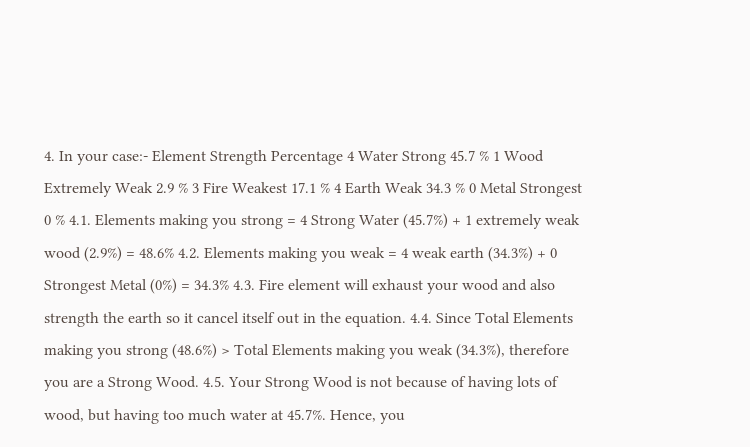4. In your case:- Element Strength Percentage 4 Water Strong 45.7 % 1 Wood Extremely Weak 2.9 % 3 Fire Weakest 17.1 % 4 Earth Weak 34.3 % 0 Metal Strongest 0 % 4.1. Elements making you strong = 4 Strong Water (45.7%) + 1 extremely weak wood (2.9%) = 48.6% 4.2. Elements making you weak = 4 weak earth (34.3%) + 0 Strongest Metal (0%) = 34.3% 4.3. Fire element will exhaust your wood and also strength the earth so it cancel itself out in the equation. 4.4. Since Total Elements making you strong (48.6%) > Total Elements making you weak (34.3%), therefore you are a Strong Wood. 4.5. Your Strong Wood is not because of having lots of wood, but having too much water at 45.7%. Hence, you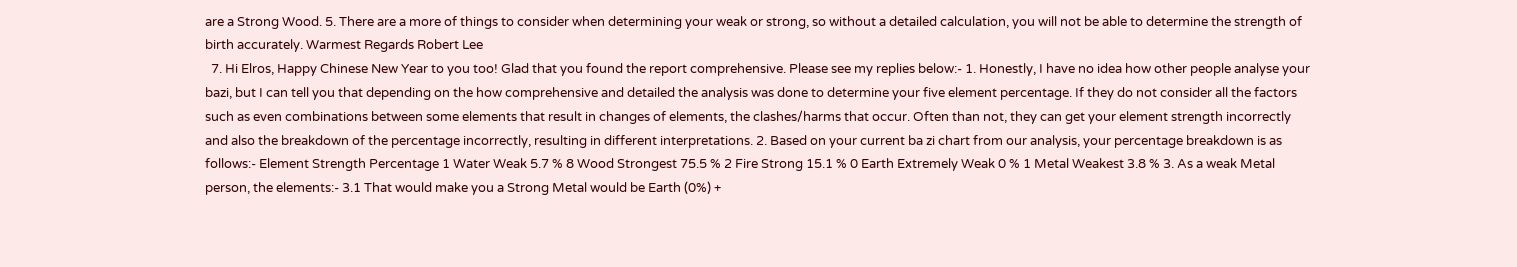are a Strong Wood. 5. There are a more of things to consider when determining your weak or strong, so without a detailed calculation, you will not be able to determine the strength of birth accurately. Warmest Regards Robert Lee
  7. Hi Elros, Happy Chinese New Year to you too! Glad that you found the report comprehensive. Please see my replies below:- 1. Honestly, I have no idea how other people analyse your bazi, but I can tell you that depending on the how comprehensive and detailed the analysis was done to determine your five element percentage. If they do not consider all the factors such as even combinations between some elements that result in changes of elements, the clashes/harms that occur. Often than not, they can get your element strength incorrectly and also the breakdown of the percentage incorrectly, resulting in different interpretations. 2. Based on your current ba zi chart from our analysis, your percentage breakdown is as follows:- Element Strength Percentage 1 Water Weak 5.7 % 8 Wood Strongest 75.5 % 2 Fire Strong 15.1 % 0 Earth Extremely Weak 0 % 1 Metal Weakest 3.8 % 3. As a weak Metal person, the elements:- 3.1 That would make you a Strong Metal would be Earth (0%) +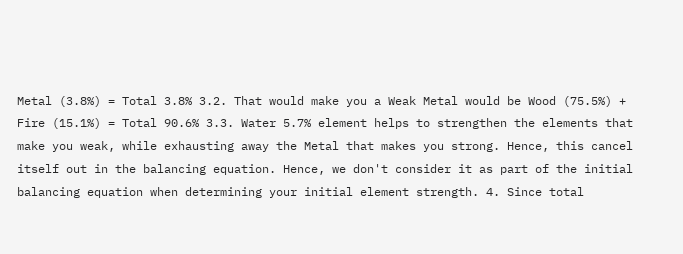Metal (3.8%) = Total 3.8% 3.2. That would make you a Weak Metal would be Wood (75.5%) + Fire (15.1%) = Total 90.6% 3.3. Water 5.7% element helps to strengthen the elements that make you weak, while exhausting away the Metal that makes you strong. Hence, this cancel itself out in the balancing equation. Hence, we don't consider it as part of the initial balancing equation when determining your initial element strength. 4. Since total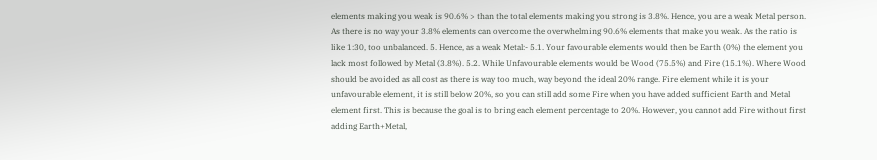elements making you weak is 90.6% > than the total elements making you strong is 3.8%. Hence, you are a weak Metal person. As there is no way your 3.8% elements can overcome the overwhelming 90.6% elements that make you weak. As the ratio is like 1:30, too unbalanced. 5. Hence, as a weak Metal:- 5.1. Your favourable elements would then be Earth (0%) the element you lack most followed by Metal (3.8%). 5.2. While Unfavourable elements would be Wood (75.5%) and Fire (15.1%). Where Wood should be avoided as all cost as there is way too much, way beyond the ideal 20% range. Fire element while it is your unfavourable element, it is still below 20%, so you can still add some Fire when you have added sufficient Earth and Metal element first. This is because the goal is to bring each element percentage to 20%. However, you cannot add Fire without first adding Earth+Metal,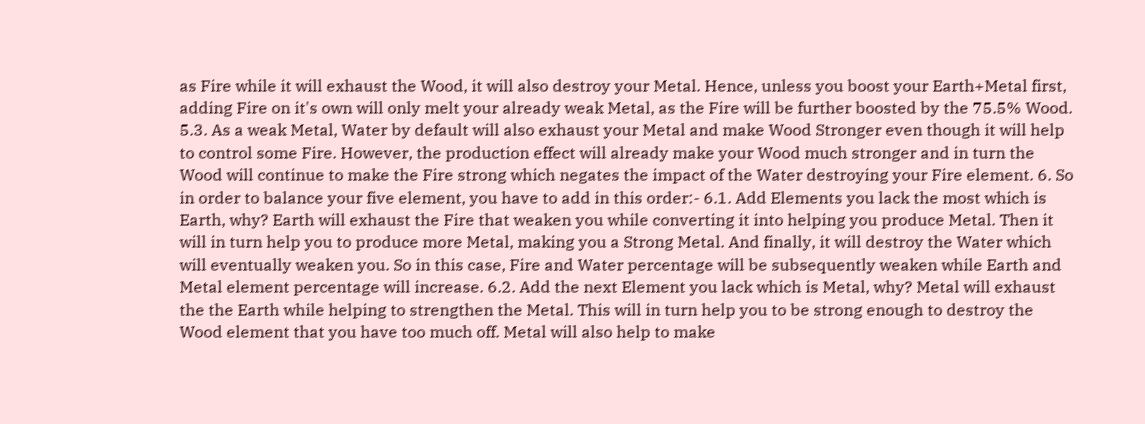as Fire while it will exhaust the Wood, it will also destroy your Metal. Hence, unless you boost your Earth+Metal first, adding Fire on it's own will only melt your already weak Metal, as the Fire will be further boosted by the 75.5% Wood. 5.3. As a weak Metal, Water by default will also exhaust your Metal and make Wood Stronger even though it will help to control some Fire. However, the production effect will already make your Wood much stronger and in turn the Wood will continue to make the Fire strong which negates the impact of the Water destroying your Fire element. 6. So in order to balance your five element, you have to add in this order:- 6.1. Add Elements you lack the most which is Earth, why? Earth will exhaust the Fire that weaken you while converting it into helping you produce Metal. Then it will in turn help you to produce more Metal, making you a Strong Metal. And finally, it will destroy the Water which will eventually weaken you. So in this case, Fire and Water percentage will be subsequently weaken while Earth and Metal element percentage will increase. 6.2. Add the next Element you lack which is Metal, why? Metal will exhaust the the Earth while helping to strengthen the Metal. This will in turn help you to be strong enough to destroy the Wood element that you have too much off. Metal will also help to make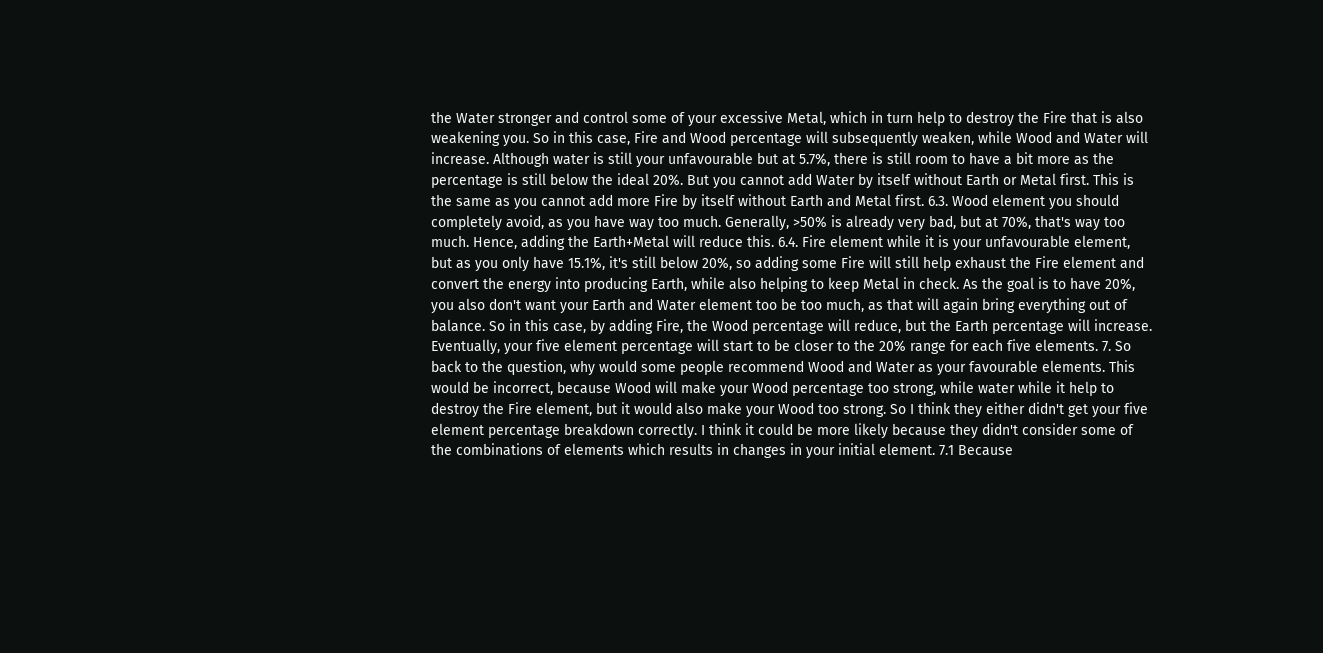the Water stronger and control some of your excessive Metal, which in turn help to destroy the Fire that is also weakening you. So in this case, Fire and Wood percentage will subsequently weaken, while Wood and Water will increase. Although water is still your unfavourable but at 5.7%, there is still room to have a bit more as the percentage is still below the ideal 20%. But you cannot add Water by itself without Earth or Metal first. This is the same as you cannot add more Fire by itself without Earth and Metal first. 6.3. Wood element you should completely avoid, as you have way too much. Generally, >50% is already very bad, but at 70%, that's way too much. Hence, adding the Earth+Metal will reduce this. 6.4. Fire element while it is your unfavourable element, but as you only have 15.1%, it's still below 20%, so adding some Fire will still help exhaust the Fire element and convert the energy into producing Earth, while also helping to keep Metal in check. As the goal is to have 20%, you also don't want your Earth and Water element too be too much, as that will again bring everything out of balance. So in this case, by adding Fire, the Wood percentage will reduce, but the Earth percentage will increase. Eventually, your five element percentage will start to be closer to the 20% range for each five elements. 7. So back to the question, why would some people recommend Wood and Water as your favourable elements. This would be incorrect, because Wood will make your Wood percentage too strong, while water while it help to destroy the Fire element, but it would also make your Wood too strong. So I think they either didn't get your five element percentage breakdown correctly. I think it could be more likely because they didn't consider some of the combinations of elements which results in changes in your initial element. 7.1 Because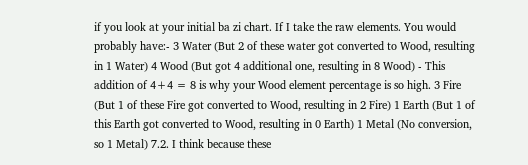if you look at your initial ba zi chart. If I take the raw elements. You would probably have:- 3 Water (But 2 of these water got converted to Wood, resulting in 1 Water) 4 Wood (But got 4 additional one, resulting in 8 Wood) - This addition of 4+4 = 8 is why your Wood element percentage is so high. 3 Fire (But 1 of these Fire got converted to Wood, resulting in 2 Fire) 1 Earth (But 1 of this Earth got converted to Wood, resulting in 0 Earth) 1 Metal (No conversion, so 1 Metal) 7.2. I think because these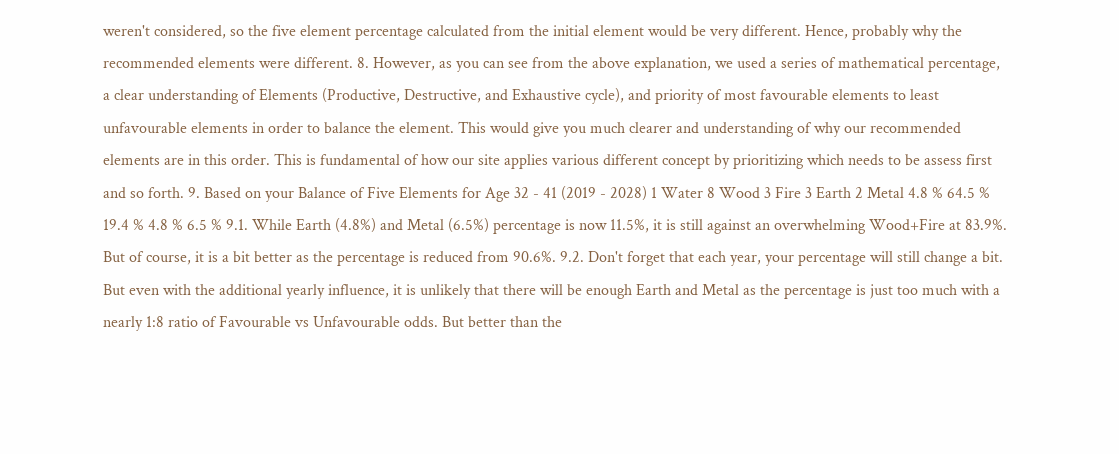weren't considered, so the five element percentage calculated from the initial element would be very different. Hence, probably why the recommended elements were different. 8. However, as you can see from the above explanation, we used a series of mathematical percentage, a clear understanding of Elements (Productive, Destructive, and Exhaustive cycle), and priority of most favourable elements to least unfavourable elements in order to balance the element. This would give you much clearer and understanding of why our recommended elements are in this order. This is fundamental of how our site applies various different concept by prioritizing which needs to be assess first and so forth. 9. Based on your Balance of Five Elements for Age 32 - 41 (2019 - 2028) 1 Water 8 Wood 3 Fire 3 Earth 2 Metal 4.8 % 64.5 % 19.4 % 4.8 % 6.5 % 9.1. While Earth (4.8%) and Metal (6.5%) percentage is now 11.5%, it is still against an overwhelming Wood+Fire at 83.9%. But of course, it is a bit better as the percentage is reduced from 90.6%. 9.2. Don't forget that each year, your percentage will still change a bit. But even with the additional yearly influence, it is unlikely that there will be enough Earth and Metal as the percentage is just too much with a nearly 1:8 ratio of Favourable vs Unfavourable odds. But better than the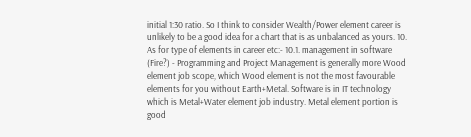initial 1:30 ratio. So I think to consider Wealth/Power element career is unlikely to be a good idea for a chart that is as unbalanced as yours. 10. As for type of elements in career etc:- 10.1. management in software (Fire?) - Programming and Project Management is generally more Wood element job scope, which Wood element is not the most favourable elements for you without Earth+Metal. Software is in IT technology which is Metal+Water element job industry. Metal element portion is good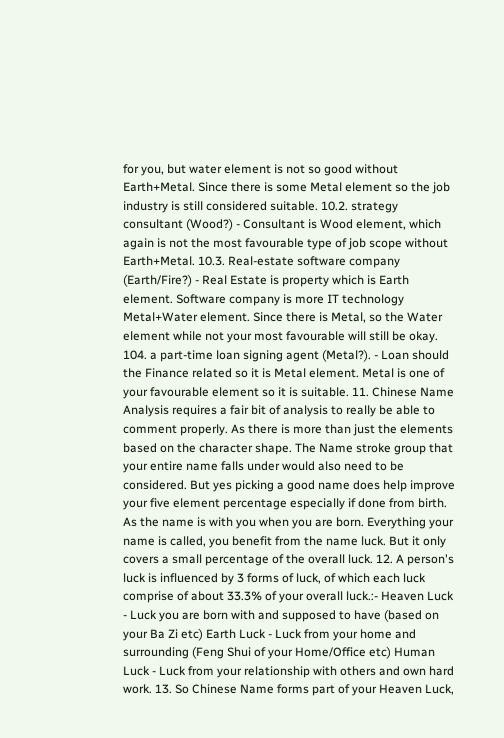for you, but water element is not so good without Earth+Metal. Since there is some Metal element so the job industry is still considered suitable. 10.2. strategy consultant (Wood?) - Consultant is Wood element, which again is not the most favourable type of job scope without Earth+Metal. 10.3. Real-estate software company (Earth/Fire?) - Real Estate is property which is Earth element. Software company is more IT technology Metal+Water element. Since there is Metal, so the Water element while not your most favourable will still be okay. 104. a part-time loan signing agent (Metal?). - Loan should the Finance related so it is Metal element. Metal is one of your favourable element so it is suitable. 11. Chinese Name Analysis requires a fair bit of analysis to really be able to comment properly. As there is more than just the elements based on the character shape. The Name stroke group that your entire name falls under would also need to be considered. But yes picking a good name does help improve your five element percentage especially if done from birth. As the name is with you when you are born. Everything your name is called, you benefit from the name luck. But it only covers a small percentage of the overall luck. 12. A person's luck is influenced by 3 forms of luck, of which each luck comprise of about 33.3% of your overall luck.:- Heaven Luck - Luck you are born with and supposed to have (based on your Ba Zi etc) Earth Luck - Luck from your home and surrounding (Feng Shui of your Home/Office etc) Human Luck - Luck from your relationship with others and own hard work. 13. So Chinese Name forms part of your Heaven Luck,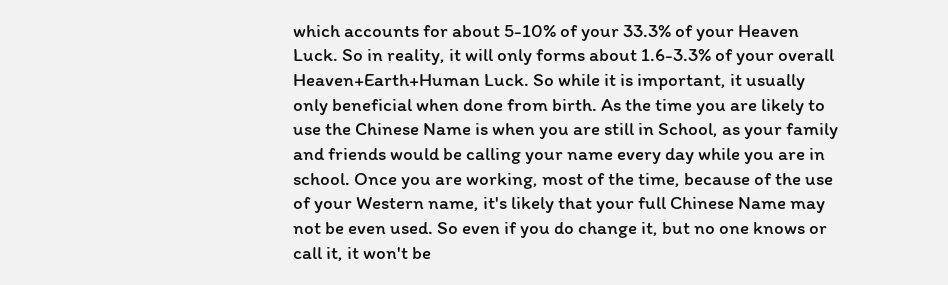which accounts for about 5-10% of your 33.3% of your Heaven Luck. So in reality, it will only forms about 1.6-3.3% of your overall Heaven+Earth+Human Luck. So while it is important, it usually only beneficial when done from birth. As the time you are likely to use the Chinese Name is when you are still in School, as your family and friends would be calling your name every day while you are in school. Once you are working, most of the time, because of the use of your Western name, it's likely that your full Chinese Name may not be even used. So even if you do change it, but no one knows or call it, it won't be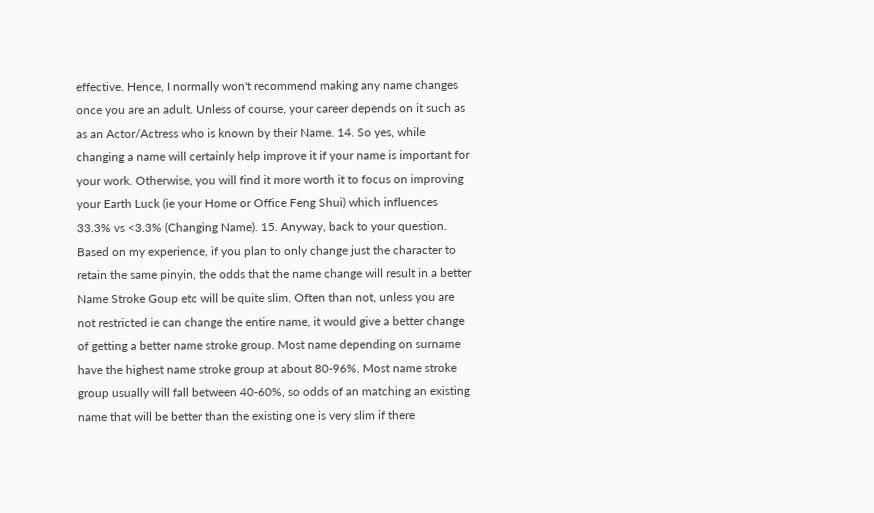effective. Hence, I normally won't recommend making any name changes once you are an adult. Unless of course, your career depends on it such as as an Actor/Actress who is known by their Name. 14. So yes, while changing a name will certainly help improve it if your name is important for your work. Otherwise, you will find it more worth it to focus on improving your Earth Luck (ie your Home or Office Feng Shui) which influences 33.3% vs <3.3% (Changing Name). 15. Anyway, back to your question. Based on my experience, if you plan to only change just the character to retain the same pinyin, the odds that the name change will result in a better Name Stroke Goup etc will be quite slim. Often than not, unless you are not restricted ie can change the entire name, it would give a better change of getting a better name stroke group. Most name depending on surname have the highest name stroke group at about 80-96%. Most name stroke group usually will fall between 40-60%, so odds of an matching an existing name that will be better than the existing one is very slim if there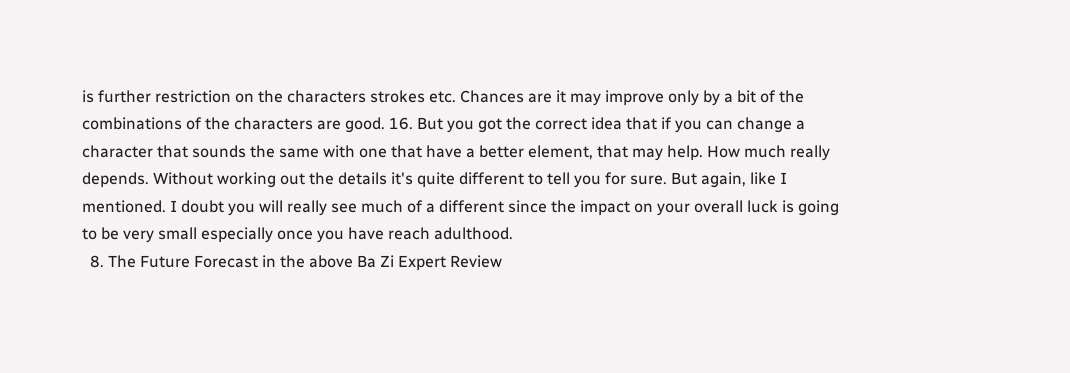is further restriction on the characters strokes etc. Chances are it may improve only by a bit of the combinations of the characters are good. 16. But you got the correct idea that if you can change a character that sounds the same with one that have a better element, that may help. How much really depends. Without working out the details it's quite different to tell you for sure. But again, like I mentioned. I doubt you will really see much of a different since the impact on your overall luck is going to be very small especially once you have reach adulthood.
  8. The Future Forecast in the above Ba Zi Expert Review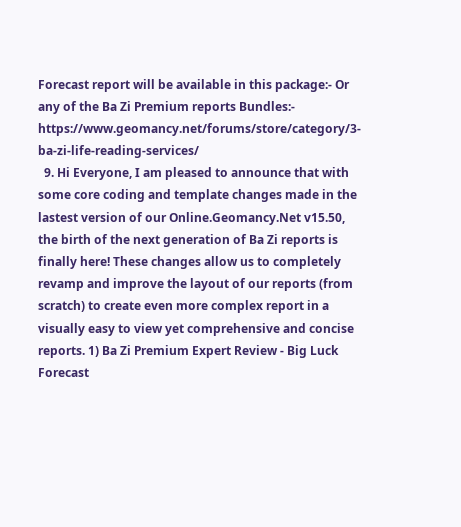Forecast report will be available in this package:- Or any of the Ba Zi Premium reports Bundles:- https://www.geomancy.net/forums/store/category/3-ba-zi-life-reading-services/
  9. Hi Everyone, I am pleased to announce that with some core coding and template changes made in the lastest version of our Online.Geomancy.Net v15.50, the birth of the next generation of Ba Zi reports is finally here! These changes allow us to completely revamp and improve the layout of our reports (from scratch) to create even more complex report in a visually easy to view yet comprehensive and concise reports. 1) Ba Zi Premium Expert Review - Big Luck Forecast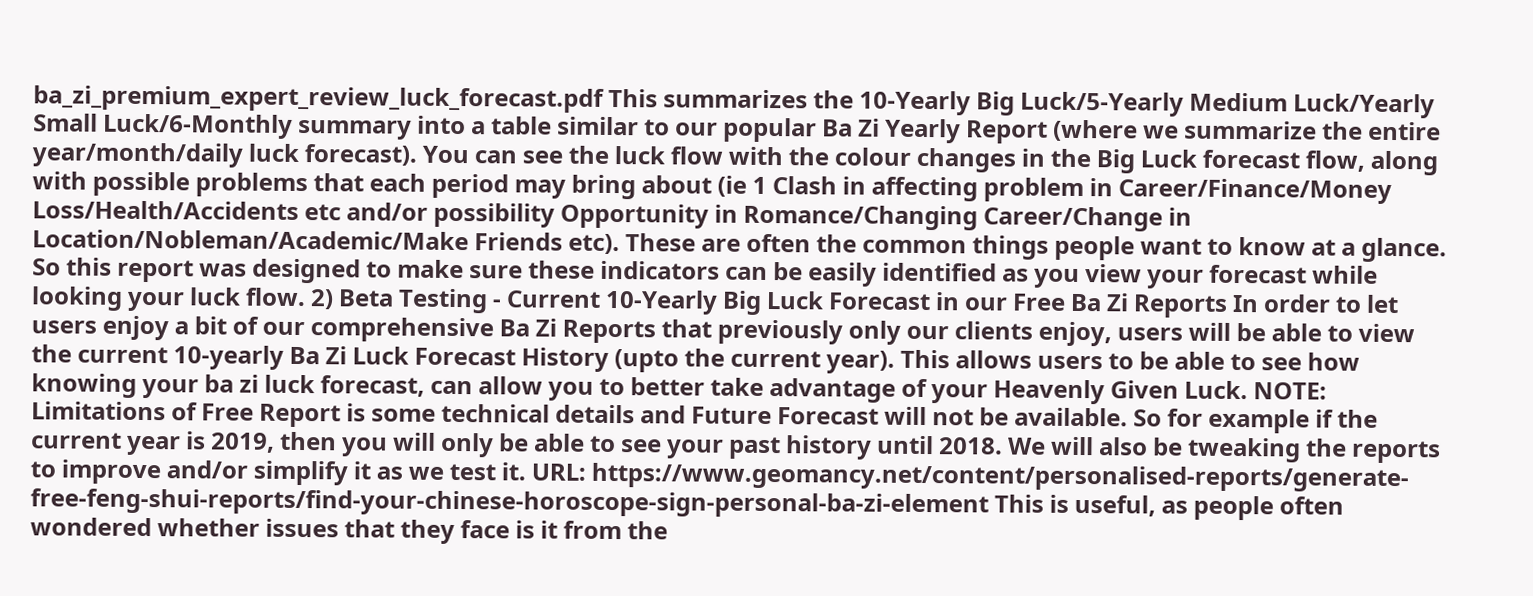ba_zi_premium_expert_review_luck_forecast.pdf This summarizes the 10-Yearly Big Luck/5-Yearly Medium Luck/Yearly Small Luck/6-Monthly summary into a table similar to our popular Ba Zi Yearly Report (where we summarize the entire year/month/daily luck forecast). You can see the luck flow with the colour changes in the Big Luck forecast flow, along with possible problems that each period may bring about (ie 1 Clash in affecting problem in Career/Finance/Money Loss/Health/Accidents etc and/or possibility Opportunity in Romance/Changing Career/Change in Location/Nobleman/Academic/Make Friends etc). These are often the common things people want to know at a glance. So this report was designed to make sure these indicators can be easily identified as you view your forecast while looking your luck flow. 2) Beta Testing - Current 10-Yearly Big Luck Forecast in our Free Ba Zi Reports In order to let users enjoy a bit of our comprehensive Ba Zi Reports that previously only our clients enjoy, users will be able to view the current 10-yearly Ba Zi Luck Forecast History (upto the current year). This allows users to be able to see how knowing your ba zi luck forecast, can allow you to better take advantage of your Heavenly Given Luck. NOTE: Limitations of Free Report is some technical details and Future Forecast will not be available. So for example if the current year is 2019, then you will only be able to see your past history until 2018. We will also be tweaking the reports to improve and/or simplify it as we test it. URL: https://www.geomancy.net/content/personalised-reports/generate-free-feng-shui-reports/find-your-chinese-horoscope-sign-personal-ba-zi-element This is useful, as people often wondered whether issues that they face is it from the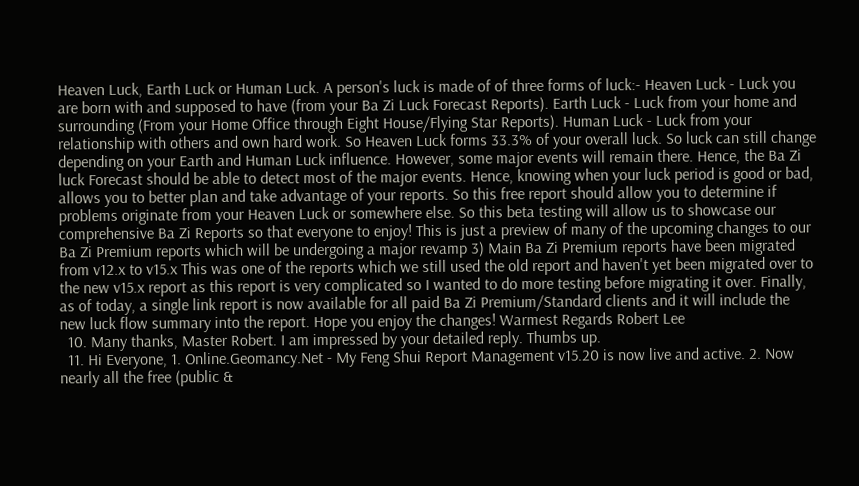Heaven Luck, Earth Luck or Human Luck. A person's luck is made of of three forms of luck:- Heaven Luck - Luck you are born with and supposed to have (from your Ba Zi Luck Forecast Reports). Earth Luck - Luck from your home and surrounding (From your Home Office through Eight House/Flying Star Reports). Human Luck - Luck from your relationship with others and own hard work. So Heaven Luck forms 33.3% of your overall luck. So luck can still change depending on your Earth and Human Luck influence. However, some major events will remain there. Hence, the Ba Zi luck Forecast should be able to detect most of the major events. Hence, knowing when your luck period is good or bad, allows you to better plan and take advantage of your reports. So this free report should allow you to determine if problems originate from your Heaven Luck or somewhere else. So this beta testing will allow us to showcase our comprehensive Ba Zi Reports so that everyone to enjoy! This is just a preview of many of the upcoming changes to our Ba Zi Premium reports which will be undergoing a major revamp 3) Main Ba Zi Premium reports have been migrated from v12.x to v15.x This was one of the reports which we still used the old report and haven't yet been migrated over to the new v15.x report as this report is very complicated so I wanted to do more testing before migrating it over. Finally, as of today, a single link report is now available for all paid Ba Zi Premium/Standard clients and it will include the new luck flow summary into the report. Hope you enjoy the changes! Warmest Regards Robert Lee
  10. Many thanks, Master Robert. I am impressed by your detailed reply. Thumbs up.
  11. Hi Everyone, 1. Online.Geomancy.Net - My Feng Shui Report Management v15.20 is now live and active. 2. Now nearly all the free (public &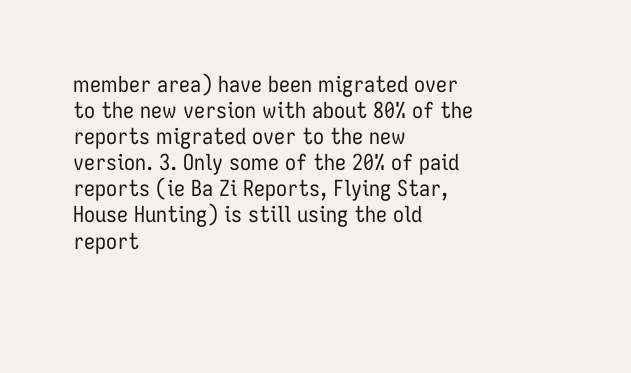member area) have been migrated over to the new version with about 80% of the reports migrated over to the new version. 3. Only some of the 20% of paid reports (ie Ba Zi Reports, Flying Star, House Hunting) is still using the old report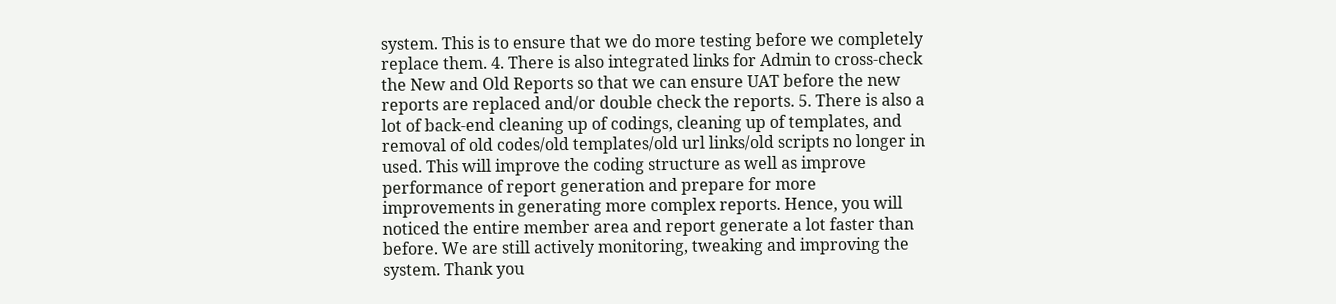system. This is to ensure that we do more testing before we completely replace them. 4. There is also integrated links for Admin to cross-check the New and Old Reports so that we can ensure UAT before the new reports are replaced and/or double check the reports. 5. There is also a lot of back-end cleaning up of codings, cleaning up of templates, and removal of old codes/old templates/old url links/old scripts no longer in used. This will improve the coding structure as well as improve performance of report generation and prepare for more improvements in generating more complex reports. Hence, you will noticed the entire member area and report generate a lot faster than before. We are still actively monitoring, tweaking and improving the system. Thank you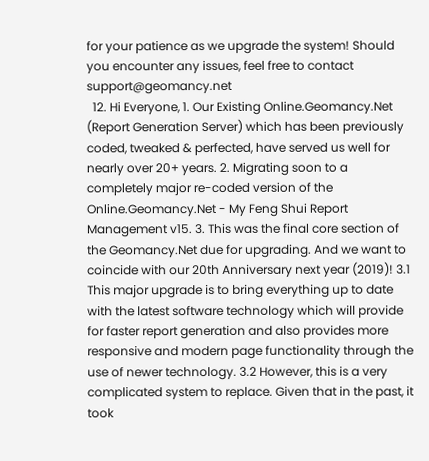for your patience as we upgrade the system! Should you encounter any issues, feel free to contact support@geomancy.net
  12. Hi Everyone, 1. Our Existing Online.Geomancy.Net (Report Generation Server) which has been previously coded, tweaked & perfected, have served us well for nearly over 20+ years. 2. Migrating soon to a completely major re-coded version of the Online.Geomancy.Net - My Feng Shui Report Management v15. 3. This was the final core section of the Geomancy.Net due for upgrading. And we want to coincide with our 20th Anniversary next year (2019)! 3.1 This major upgrade is to bring everything up to date with the latest software technology which will provide for faster report generation and also provides more responsive and modern page functionality through the use of newer technology. 3.2 However, this is a very complicated system to replace. Given that in the past, it took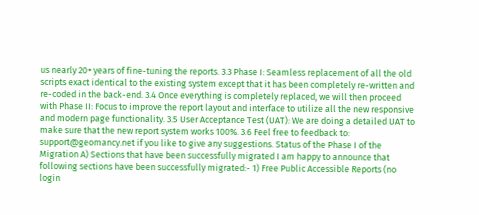us nearly 20+ years of fine-tuning the reports. 3.3 Phase I: Seamless replacement of all the old scripts exact identical to the existing system except that it has been completely re-written and re-coded in the back-end. 3.4 Once everything is completely replaced, we will then proceed with Phase II: Focus to improve the report layout and interface to utilize all the new responsive and modern page functionality. 3.5 User Acceptance Test (UAT): We are doing a detailed UAT to make sure that the new report system works 100%. 3.6 Feel free to feedback to: support@geomancy.net if you like to give any suggestions. Status of the Phase I of the Migration A) Sections that have been successfully migrated I am happy to announce that following sections have been successfully migrated:- 1) Free Public Accessible Reports (no login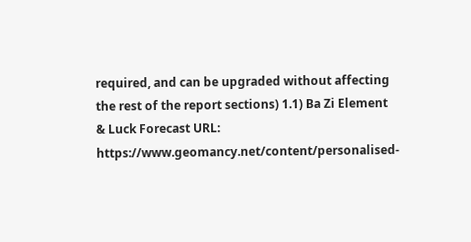required, and can be upgraded without affecting the rest of the report sections) 1.1) Ba Zi Element & Luck Forecast URL: https://www.geomancy.net/content/personalised-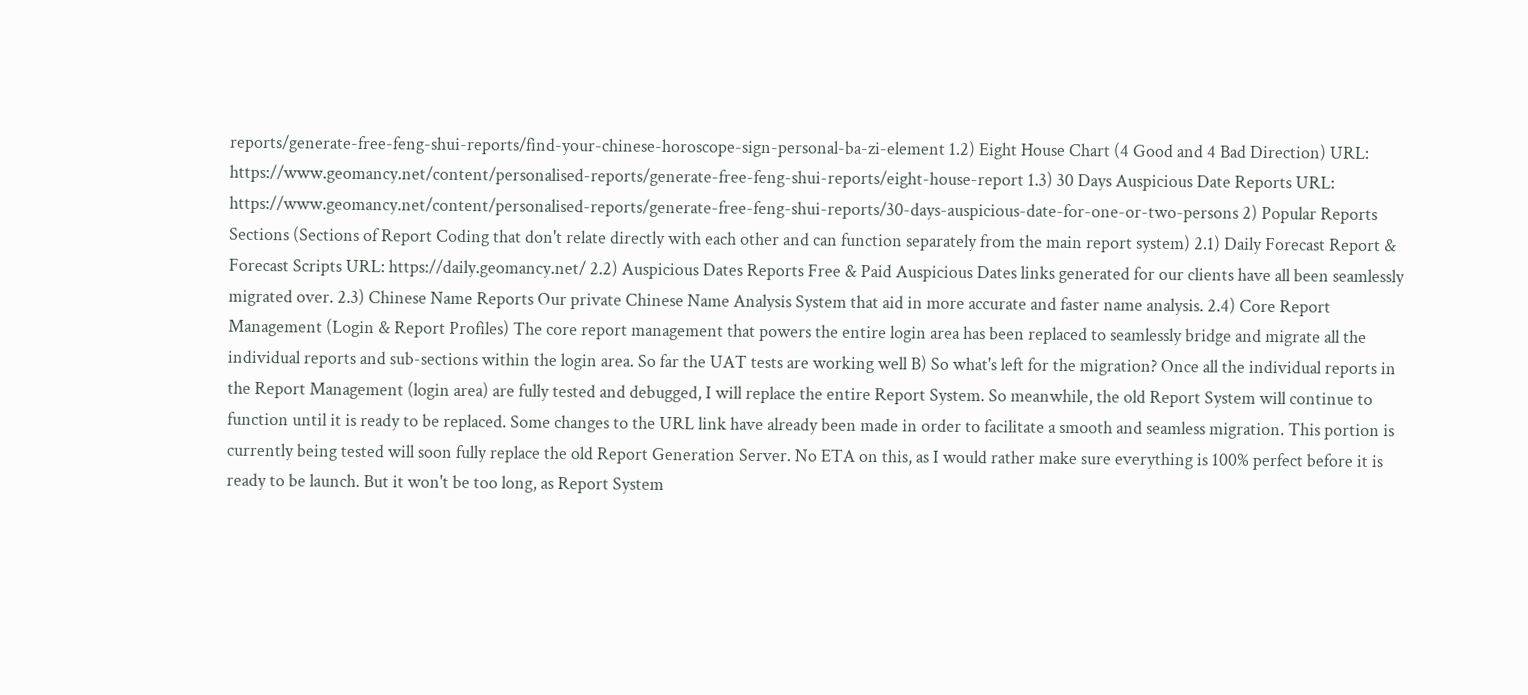reports/generate-free-feng-shui-reports/find-your-chinese-horoscope-sign-personal-ba-zi-element 1.2) Eight House Chart (4 Good and 4 Bad Direction) URL: https://www.geomancy.net/content/personalised-reports/generate-free-feng-shui-reports/eight-house-report 1.3) 30 Days Auspicious Date Reports URL: https://www.geomancy.net/content/personalised-reports/generate-free-feng-shui-reports/30-days-auspicious-date-for-one-or-two-persons 2) Popular Reports Sections (Sections of Report Coding that don't relate directly with each other and can function separately from the main report system) 2.1) Daily Forecast Report & Forecast Scripts URL: https://daily.geomancy.net/ 2.2) Auspicious Dates Reports Free & Paid Auspicious Dates links generated for our clients have all been seamlessly migrated over. 2.3) Chinese Name Reports Our private Chinese Name Analysis System that aid in more accurate and faster name analysis. 2.4) Core Report Management (Login & Report Profiles) The core report management that powers the entire login area has been replaced to seamlessly bridge and migrate all the individual reports and sub-sections within the login area. So far the UAT tests are working well B) So what's left for the migration? Once all the individual reports in the Report Management (login area) are fully tested and debugged, I will replace the entire Report System. So meanwhile, the old Report System will continue to function until it is ready to be replaced. Some changes to the URL link have already been made in order to facilitate a smooth and seamless migration. This portion is currently being tested will soon fully replace the old Report Generation Server. No ETA on this, as I would rather make sure everything is 100% perfect before it is ready to be launch. But it won't be too long, as Report System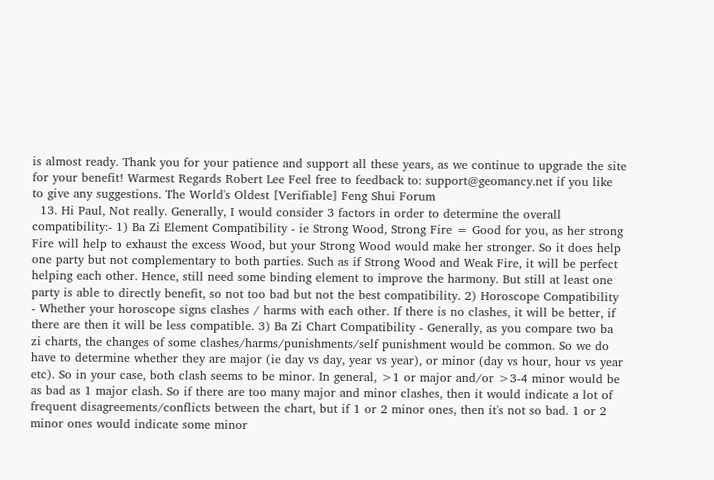is almost ready. Thank you for your patience and support all these years, as we continue to upgrade the site for your benefit! Warmest Regards Robert Lee Feel free to feedback to: support@geomancy.net if you like to give any suggestions. The World's Oldest [Verifiable] Feng Shui Forum
  13. Hi Paul, Not really. Generally, I would consider 3 factors in order to determine the overall compatibility:- 1) Ba Zi Element Compatibility - ie Strong Wood, Strong Fire = Good for you, as her strong Fire will help to exhaust the excess Wood, but your Strong Wood would make her stronger. So it does help one party but not complementary to both parties. Such as if Strong Wood and Weak Fire, it will be perfect helping each other. Hence, still need some binding element to improve the harmony. But still at least one party is able to directly benefit, so not too bad but not the best compatibility. 2) Horoscope Compatibility - Whether your horoscope signs clashes / harms with each other. If there is no clashes, it will be better, if there are then it will be less compatible. 3) Ba Zi Chart Compatibility - Generally, as you compare two ba zi charts, the changes of some clashes/harms/punishments/self punishment would be common. So we do have to determine whether they are major (ie day vs day, year vs year), or minor (day vs hour, hour vs year etc). So in your case, both clash seems to be minor. In general, >1 or major and/or >3-4 minor would be as bad as 1 major clash. So if there are too many major and minor clashes, then it would indicate a lot of frequent disagreements/conflicts between the chart, but if 1 or 2 minor ones, then it's not so bad. 1 or 2 minor ones would indicate some minor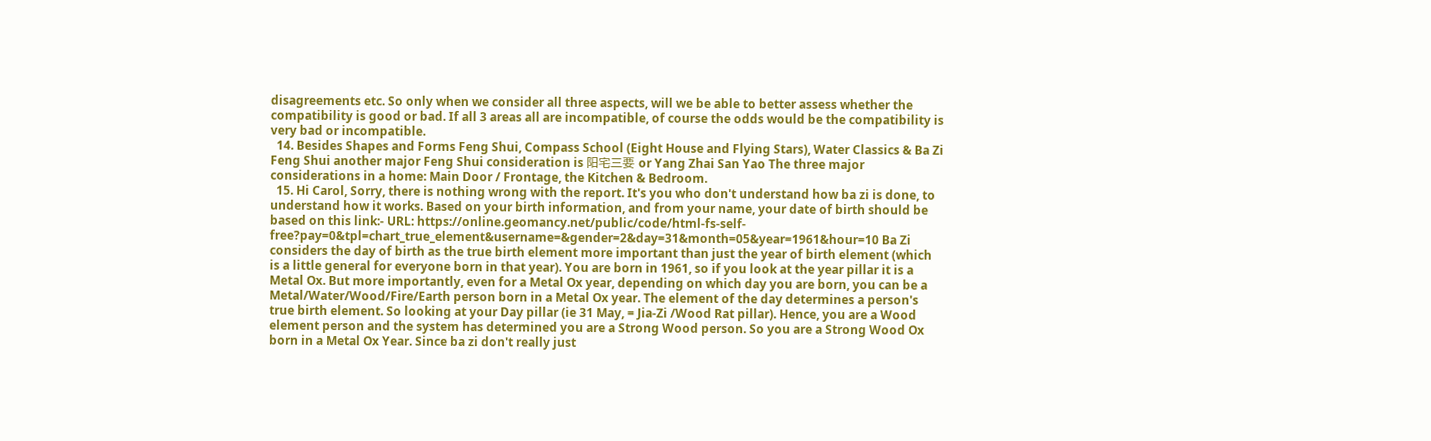disagreements etc. So only when we consider all three aspects, will we be able to better assess whether the compatibility is good or bad. If all 3 areas all are incompatible, of course the odds would be the compatibility is very bad or incompatible.
  14. Besides Shapes and Forms Feng Shui, Compass School (Eight House and Flying Stars), Water Classics & Ba Zi Feng Shui another major Feng Shui consideration is 阳宅三要 or Yang Zhai San Yao The three major considerations in a home: Main Door / Frontage, the Kitchen & Bedroom.
  15. Hi Carol, Sorry, there is nothing wrong with the report. It's you who don't understand how ba zi is done, to understand how it works. Based on your birth information, and from your name, your date of birth should be based on this link:- URL: https://online.geomancy.net/public/code/html-fs-self-free?pay=0&tpl=chart_true_element&username=&gender=2&day=31&month=05&year=1961&hour=10 Ba Zi considers the day of birth as the true birth element more important than just the year of birth element (which is a little general for everyone born in that year). You are born in 1961, so if you look at the year pillar it is a Metal Ox. But more importantly, even for a Metal Ox year, depending on which day you are born, you can be a Metal/Water/Wood/Fire/Earth person born in a Metal Ox year. The element of the day determines a person's true birth element. So looking at your Day pillar (ie 31 May, = Jia-Zi /Wood Rat pillar). Hence, you are a Wood element person and the system has determined you are a Strong Wood person. So you are a Strong Wood Ox born in a Metal Ox Year. Since ba zi don't really just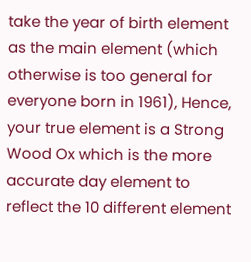take the year of birth element as the main element (which otherwise is too general for everyone born in 1961), Hence, your true element is a Strong Wood Ox which is the more accurate day element to reflect the 10 different element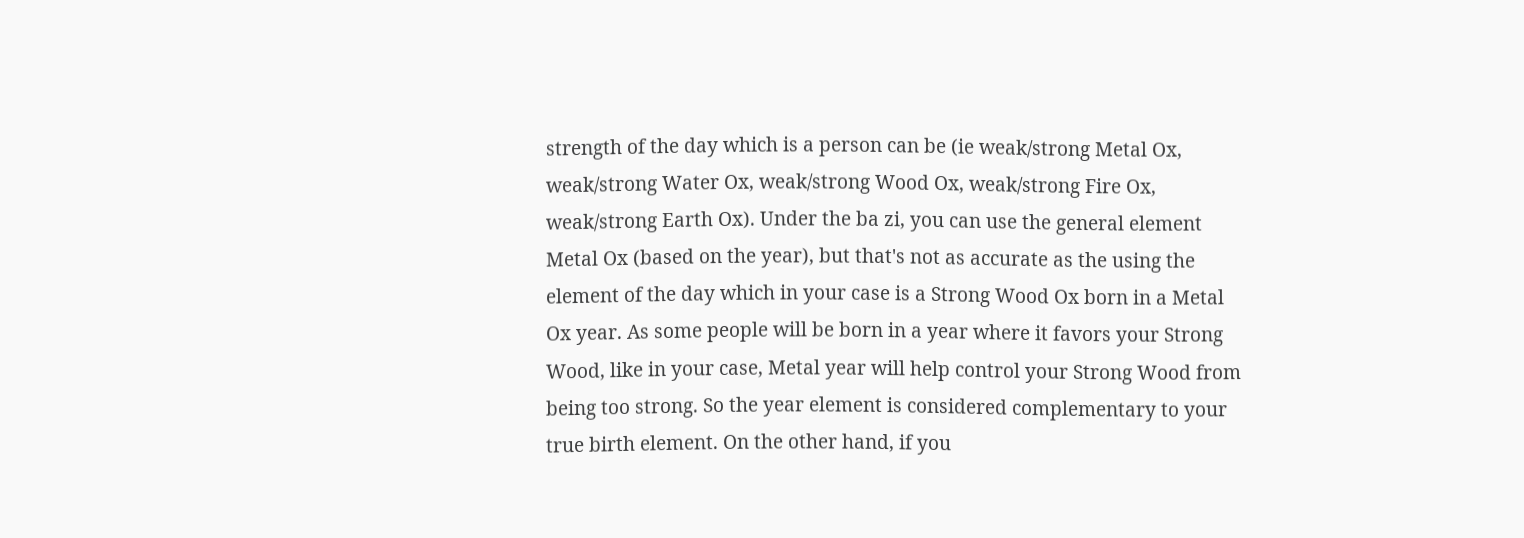strength of the day which is a person can be (ie weak/strong Metal Ox, weak/strong Water Ox, weak/strong Wood Ox, weak/strong Fire Ox, weak/strong Earth Ox). Under the ba zi, you can use the general element Metal Ox (based on the year), but that's not as accurate as the using the element of the day which in your case is a Strong Wood Ox born in a Metal Ox year. As some people will be born in a year where it favors your Strong Wood, like in your case, Metal year will help control your Strong Wood from being too strong. So the year element is considered complementary to your true birth element. On the other hand, if you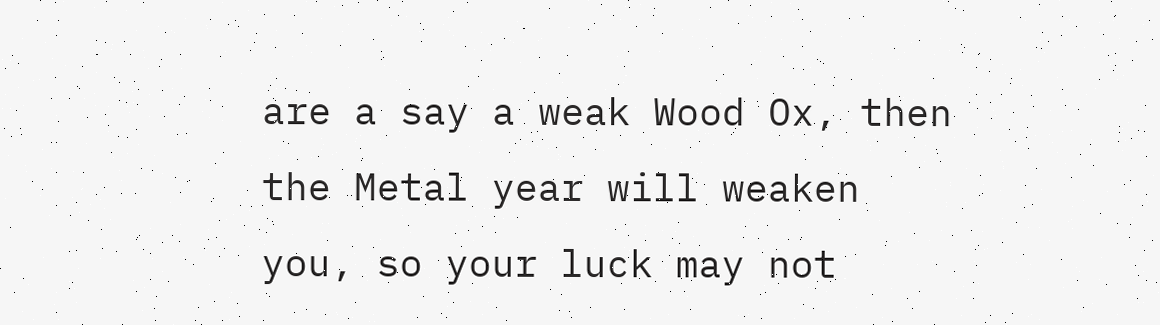are a say a weak Wood Ox, then the Metal year will weaken you, so your luck may not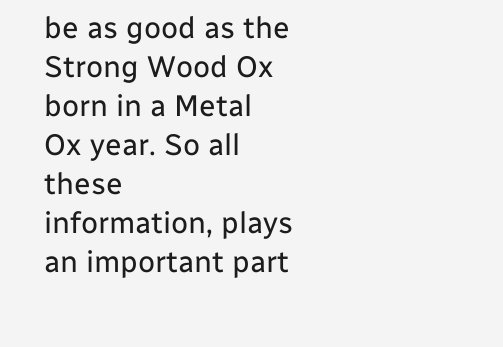be as good as the Strong Wood Ox born in a Metal Ox year. So all these information, plays an important part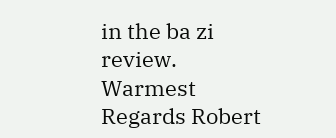in the ba zi review. Warmest Regards Robert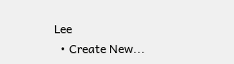Lee
  • Create New...